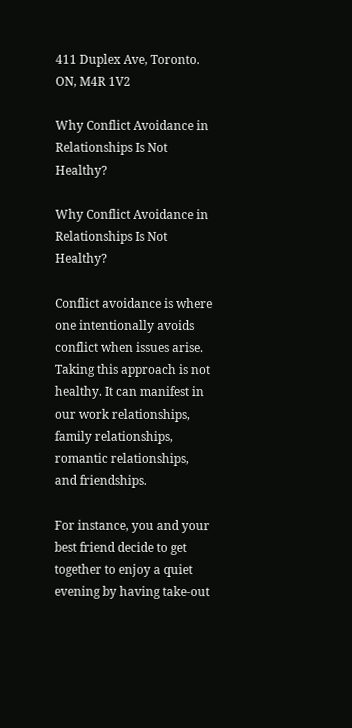411 Duplex Ave, Toronto. ON, M4R 1V2

Why Conflict Avoidance in Relationships Is Not Healthy?

Why Conflict Avoidance in Relationships Is Not Healthy?

Conflict avoidance is where one intentionally avoids conflict when issues arise. Taking this approach is not healthy. It can manifest in our work relationships, family relationships, romantic relationships, and friendships.

For instance, you and your best friend decide to get together to enjoy a quiet evening by having take-out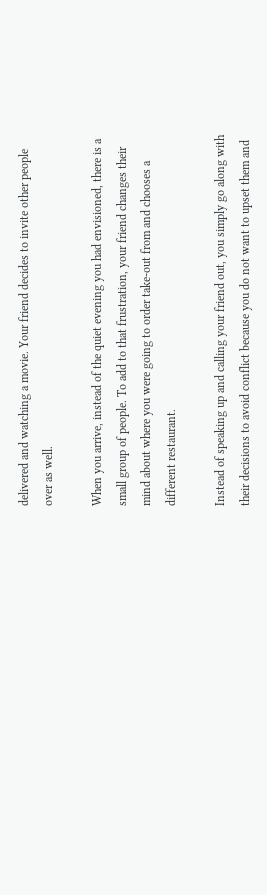delivered and watching a movie. Your friend decides to invite other people over as well.

When you arrive, instead of the quiet evening you had envisioned, there is a small group of people. To add to that frustration, your friend changes their mind about where you were going to order take-out from and chooses a different restaurant.

Instead of speaking up and calling your friend out, you simply go along with their decisions to avoid conflict because you do not want to upset them and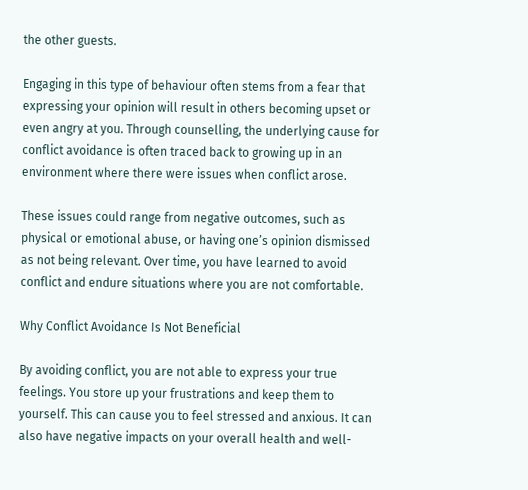the other guests.

Engaging in this type of behaviour often stems from a fear that expressing your opinion will result in others becoming upset or even angry at you. Through counselling, the underlying cause for conflict avoidance is often traced back to growing up in an environment where there were issues when conflict arose.

These issues could range from negative outcomes, such as physical or emotional abuse, or having one’s opinion dismissed as not being relevant. Over time, you have learned to avoid conflict and endure situations where you are not comfortable.

Why Conflict Avoidance Is Not Beneficial

By avoiding conflict, you are not able to express your true feelings. You store up your frustrations and keep them to yourself. This can cause you to feel stressed and anxious. It can also have negative impacts on your overall health and well-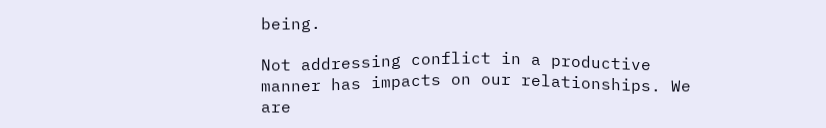being.

Not addressing conflict in a productive manner has impacts on our relationships. We are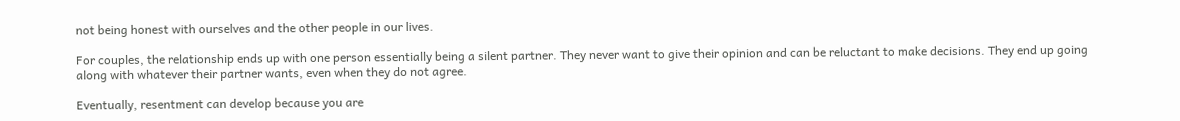not being honest with ourselves and the other people in our lives.

For couples, the relationship ends up with one person essentially being a silent partner. They never want to give their opinion and can be reluctant to make decisions. They end up going along with whatever their partner wants, even when they do not agree.

Eventually, resentment can develop because you are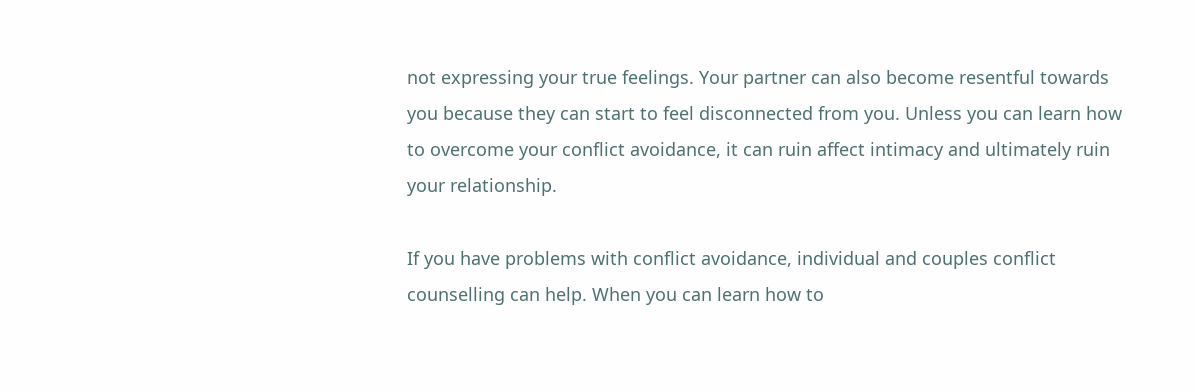not expressing your true feelings. Your partner can also become resentful towards you because they can start to feel disconnected from you. Unless you can learn how to overcome your conflict avoidance, it can ruin affect intimacy and ultimately ruin your relationship.

If you have problems with conflict avoidance, individual and couples conflict counselling can help. When you can learn how to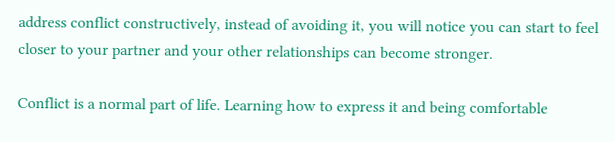address conflict constructively, instead of avoiding it, you will notice you can start to feel closer to your partner and your other relationships can become stronger.

Conflict is a normal part of life. Learning how to express it and being comfortable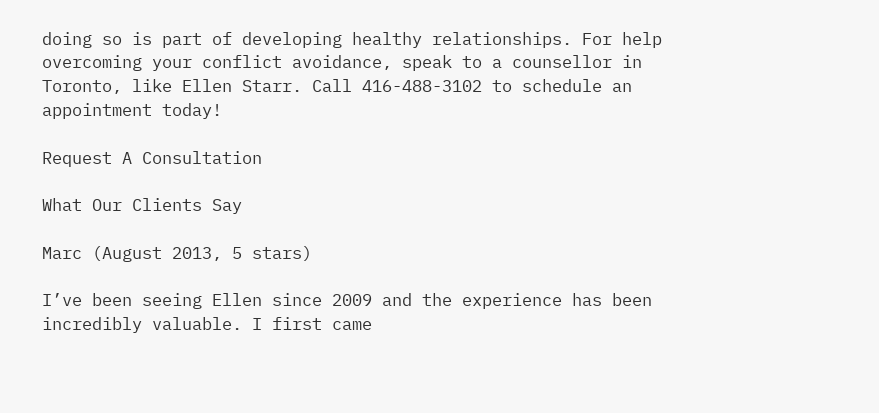doing so is part of developing healthy relationships. For help overcoming your conflict avoidance, speak to a counsellor in Toronto, like Ellen Starr. Call 416-488-3102 to schedule an appointment today!

Request A Consultation

What Our Clients Say

Marc (August 2013, 5 stars)

I’ve been seeing Ellen since 2009 and the experience has been incredibly valuable. I first came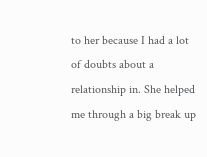to her because I had a lot of doubts about a relationship in. She helped me through a big break up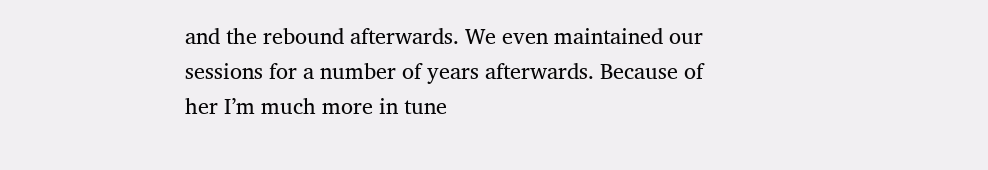and the rebound afterwards. We even maintained our sessions for a number of years afterwards. Because of her I’m much more in tune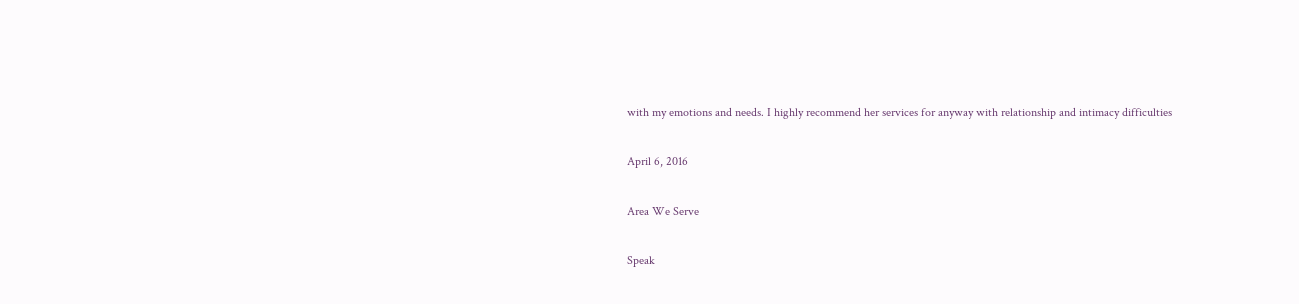with my emotions and needs. I highly recommend her services for anyway with relationship and intimacy difficulties

April 6, 2016

Area We Serve

Speak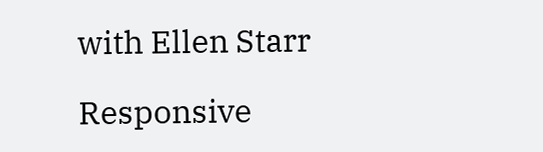with Ellen Starr

Responsive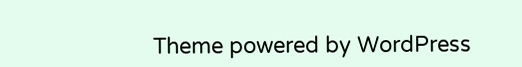Theme powered by WordPress